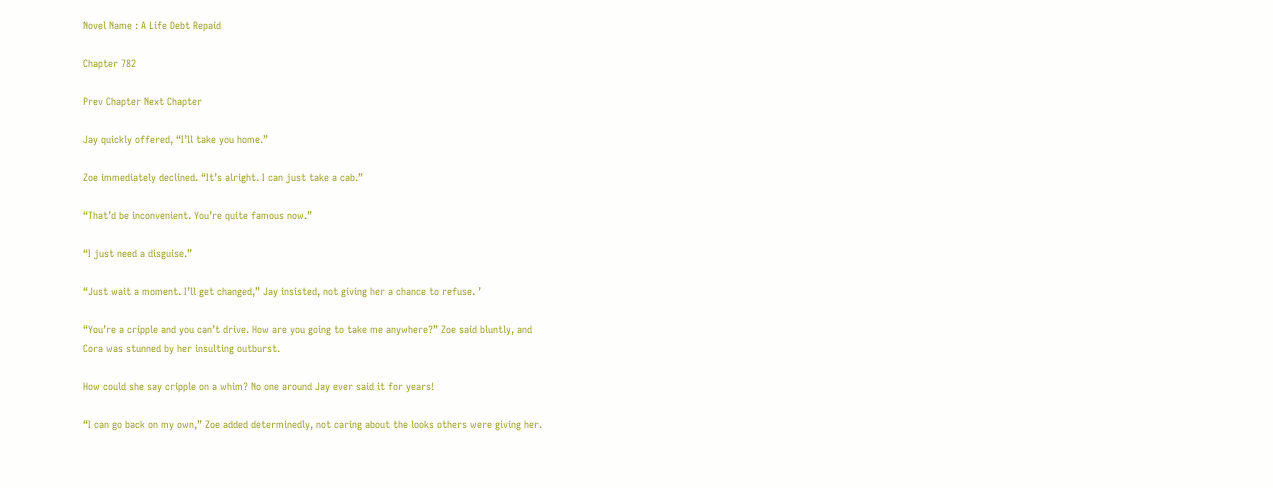Novel Name : A Life Debt Repaid

Chapter 782

Prev Chapter Next Chapter

Jay quickly offered, “I’ll take you home.”

Zoe immediately declined. “It’s alright. I can just take a cab.”

“That’d be inconvenient. You’re quite famous now.”

“I just need a disguise.”

“Just wait a moment. I’ll get changed,” Jay insisted, not giving her a chance to refuse. ’

“You’re a cripple and you can’t drive. How are you going to take me anywhere?” Zoe said bluntly, and
Cora was stunned by her insulting outburst.

How could she say cripple on a whim? No one around Jay ever said it for years!

“I can go back on my own,” Zoe added determinedly, not caring about the looks others were giving her.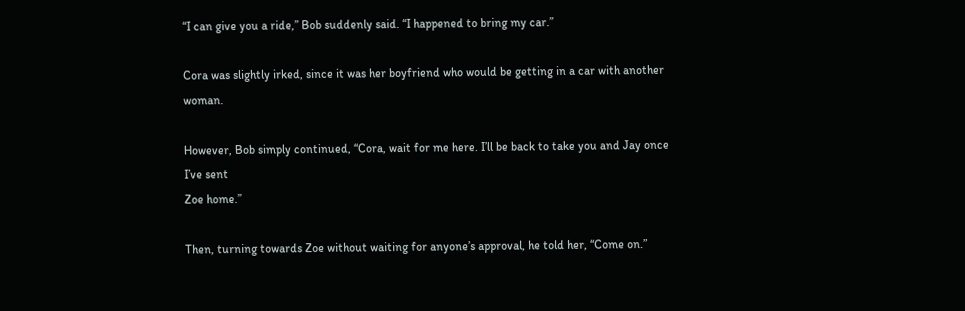“I can give you a ride,” Bob suddenly said. “I happened to bring my car.”

Cora was slightly irked, since it was her boyfriend who would be getting in a car with another woman.

However, Bob simply continued, “Cora, wait for me here. I’ll be back to take you and Jay once I’ve sent
Zoe home.”

Then, turning towards Zoe without waiting for anyone’s approval, he told her, “Come on.”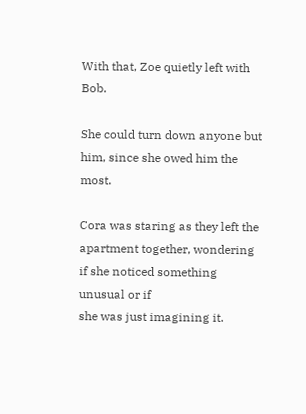With that, Zoe quietly left with Bob.

She could turn down anyone but him, since she owed him the most.

Cora was staring as they left the apartment together, wondering if she noticed something unusual or if
she was just imagining it.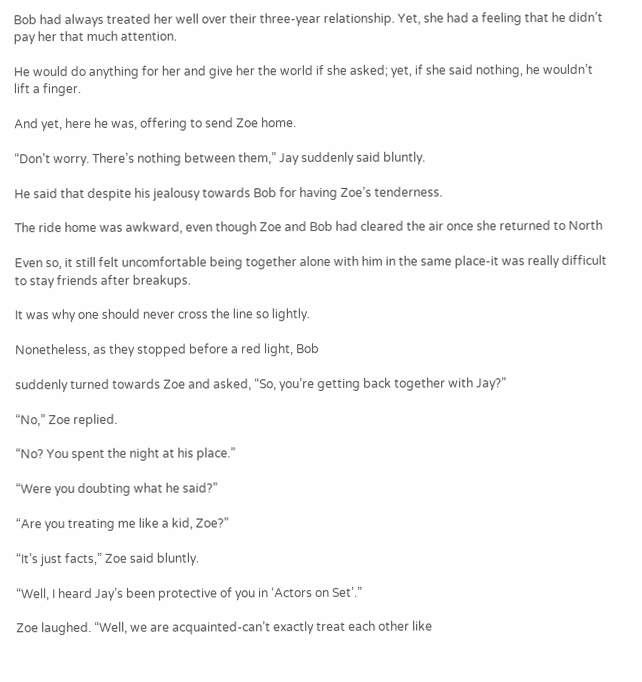Bob had always treated her well over their three-year relationship. Yet, she had a feeling that he didn’t
pay her that much attention.

He would do anything for her and give her the world if she asked; yet, if she said nothing, he wouldn’t
lift a finger.

And yet, here he was, offering to send Zoe home.

“Don’t worry. There’s nothing between them,” Jay suddenly said bluntly.

He said that despite his jealousy towards Bob for having Zoe’s tenderness.

The ride home was awkward, even though Zoe and Bob had cleared the air once she returned to North

Even so, it still felt uncomfortable being together alone with him in the same place-it was really difficult
to stay friends after breakups.

It was why one should never cross the line so lightly.

Nonetheless, as they stopped before a red light, Bob

suddenly turned towards Zoe and asked, “So, you’re getting back together with Jay?”

“No,” Zoe replied.

“No? You spent the night at his place.”

“Were you doubting what he said?”

“Are you treating me like a kid, Zoe?”

“It’s just facts,” Zoe said bluntly.

“Well, I heard Jay’s been protective of you in ‘Actors on Set’.”

Zoe laughed. “Well, we are acquainted-can’t exactly treat each other like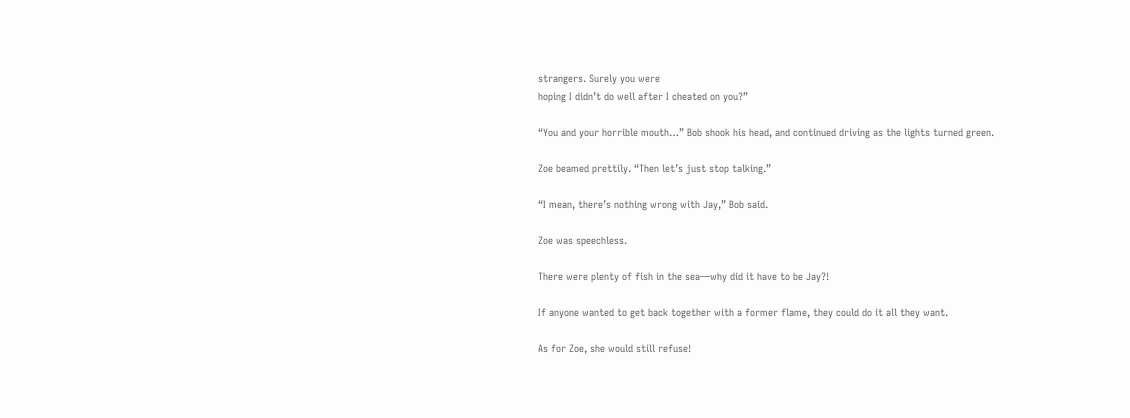strangers. Surely you were
hoping I didn’t do well after I cheated on you?”

“You and your horrible mouth…” Bob shook his head, and continued driving as the lights turned green.

Zoe beamed prettily. “Then let’s just stop talking.”

“I mean, there’s nothing wrong with Jay,” Bob said.

Zoe was speechless.

There were plenty of fish in the sea—why did it have to be Jay?!

If anyone wanted to get back together with a former flame, they could do it all they want.

As for Zoe, she would still refuse!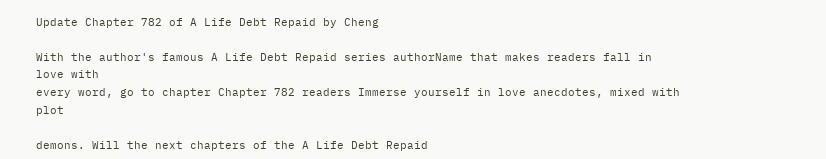Update Chapter 782 of A Life Debt Repaid by Cheng

With the author's famous A Life Debt Repaid series authorName that makes readers fall in love with
every word, go to chapter Chapter 782 readers Immerse yourself in love anecdotes, mixed with plot

demons. Will the next chapters of the A Life Debt Repaid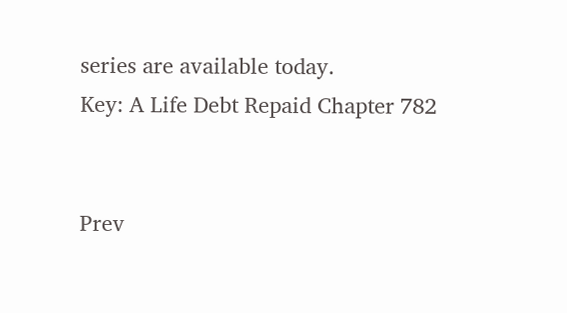series are available today.
Key: A Life Debt Repaid Chapter 782


Prev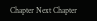Chapter Next Chapter